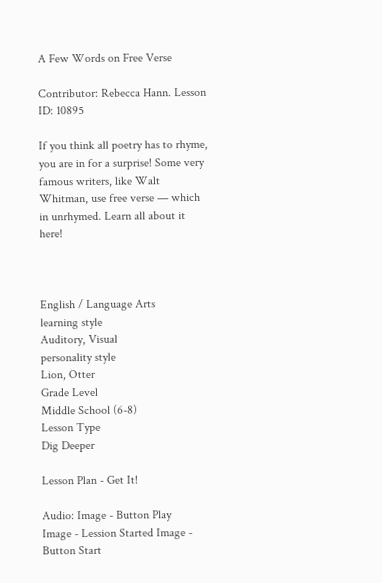A Few Words on Free Verse

Contributor: Rebecca Hann. Lesson ID: 10895

If you think all poetry has to rhyme, you are in for a surprise! Some very famous writers, like Walt Whitman, use free verse — which in unrhymed. Learn all about it here!



English / Language Arts
learning style
Auditory, Visual
personality style
Lion, Otter
Grade Level
Middle School (6-8)
Lesson Type
Dig Deeper

Lesson Plan - Get It!

Audio: Image - Button Play
Image - Lession Started Image - Button Start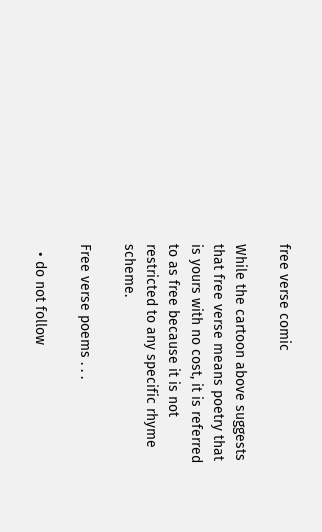free verse comic

While the cartoon above suggests that free verse means poetry that is yours with no cost, it is referred to as free because it is not restricted to any specific rhyme scheme.

Free verse poems . . .

  • do not follow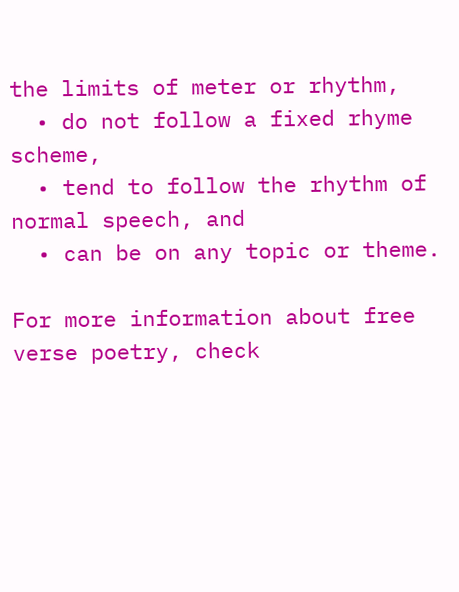the limits of meter or rhythm,
  • do not follow a fixed rhyme scheme,
  • tend to follow the rhythm of normal speech, and
  • can be on any topic or theme.

For more information about free verse poetry, check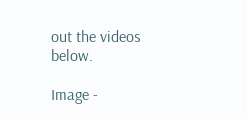out the videos below.

Image -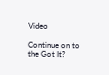Video

Continue on to the Got It?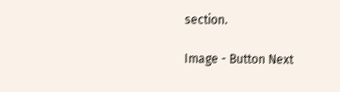section.

Image - Button Next